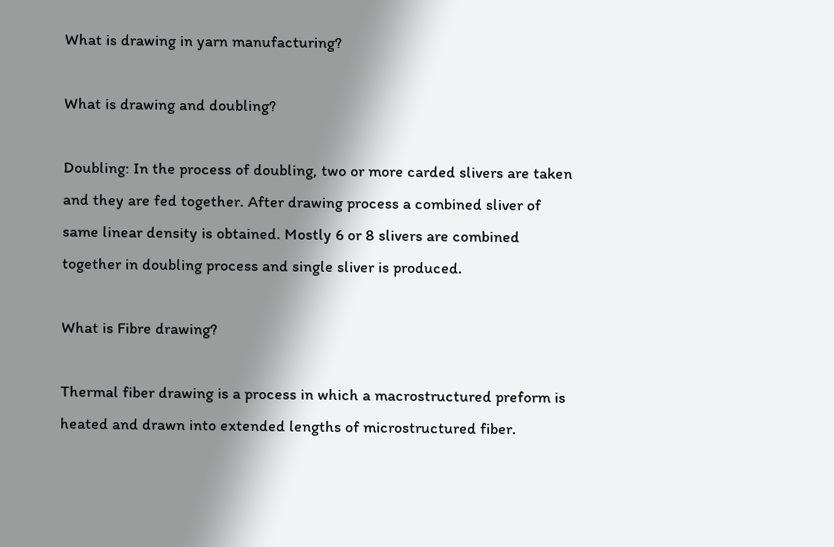What is drawing in yarn manufacturing?

What is drawing and doubling?

Doubling: In the process of doubling, two or more carded slivers are taken and they are fed together. After drawing process a combined sliver of same linear density is obtained. Mostly 6 or 8 slivers are combined together in doubling process and single sliver is produced.

What is Fibre drawing?

Thermal fiber drawing is a process in which a macrostructured preform is heated and drawn into extended lengths of microstructured fiber.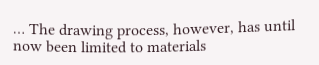… The drawing process, however, has until now been limited to materials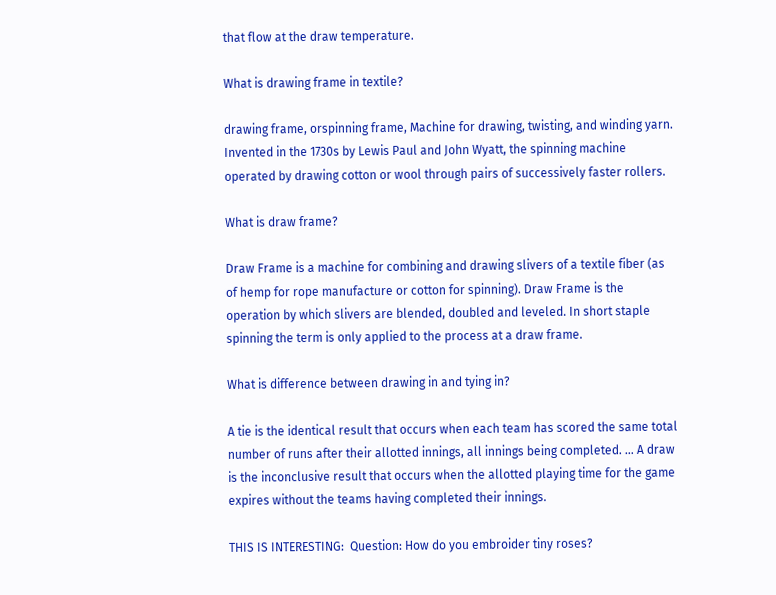that flow at the draw temperature.

What is drawing frame in textile?

drawing frame, orspinning frame, Machine for drawing, twisting, and winding yarn. Invented in the 1730s by Lewis Paul and John Wyatt, the spinning machine operated by drawing cotton or wool through pairs of successively faster rollers.

What is draw frame?

Draw Frame is a machine for combining and drawing slivers of a textile fiber (as of hemp for rope manufacture or cotton for spinning). Draw Frame is the operation by which slivers are blended, doubled and leveled. In short staple spinning the term is only applied to the process at a draw frame.

What is difference between drawing in and tying in?

A tie is the identical result that occurs when each team has scored the same total number of runs after their allotted innings, all innings being completed. … A draw is the inconclusive result that occurs when the allotted playing time for the game expires without the teams having completed their innings.

THIS IS INTERESTING:  Question: How do you embroider tiny roses?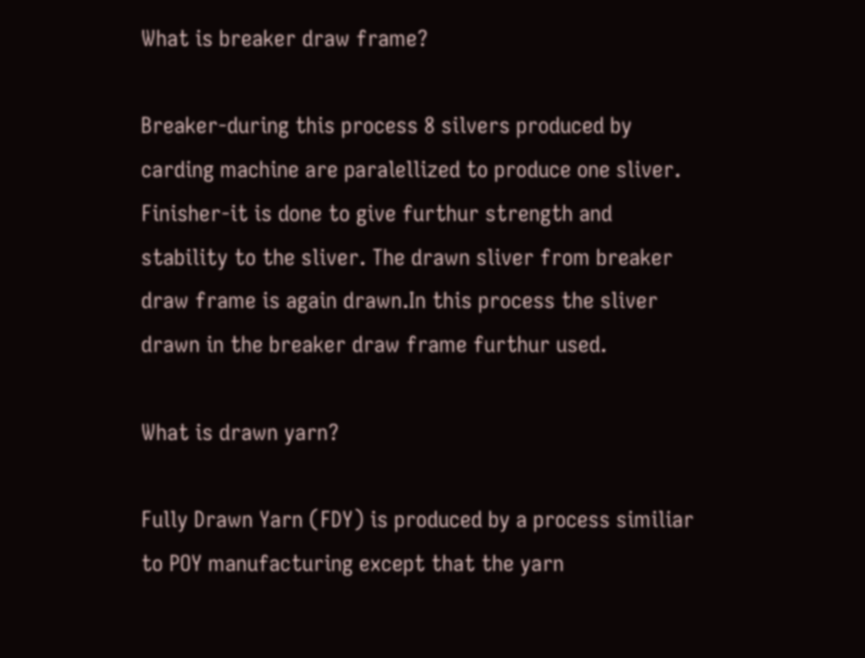What is breaker draw frame?

Breaker-during this process 8 silvers produced by carding machine are paralellized to produce one sliver. Finisher-it is done to give furthur strength and stability to the sliver. The drawn sliver from breaker draw frame is again drawn.In this process the sliver drawn in the breaker draw frame furthur used.

What is drawn yarn?

Fully Drawn Yarn (FDY) is produced by a process similiar to POY manufacturing except that the yarn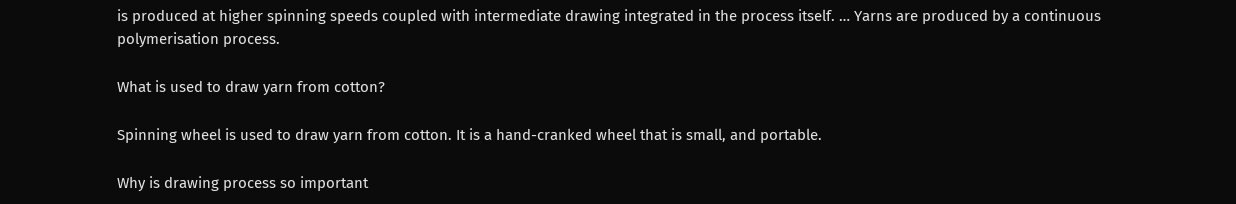is produced at higher spinning speeds coupled with intermediate drawing integrated in the process itself. … Yarns are produced by a continuous polymerisation process.

What is used to draw yarn from cotton?

Spinning wheel is used to draw yarn from cotton. It is a hand-cranked wheel that is small, and portable.

Why is drawing process so important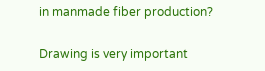in manmade fiber production?

Drawing is very important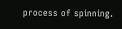process of spinning.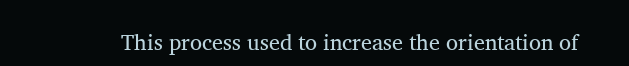This process used to increase the orientation of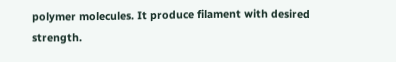polymer molecules. It produce filament with desired strength.